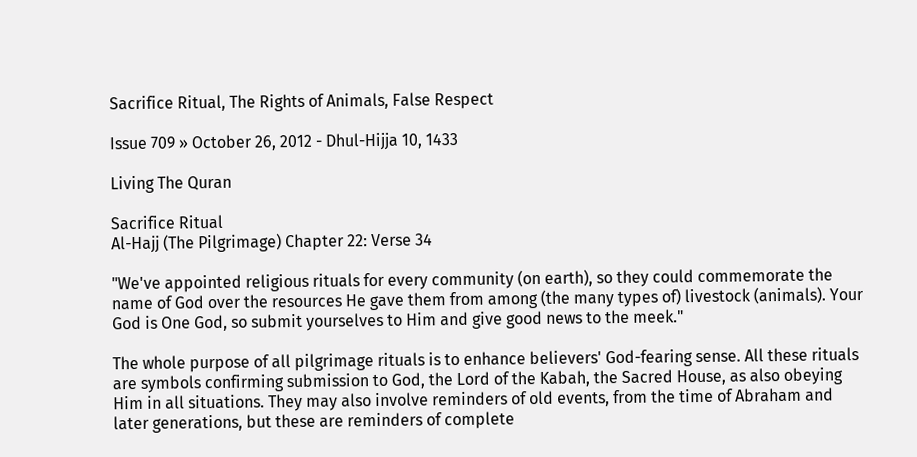Sacrifice Ritual, The Rights of Animals, False Respect

Issue 709 » October 26, 2012 - Dhul-Hijja 10, 1433

Living The Quran

Sacrifice Ritual
Al-Hajj (The Pilgrimage) Chapter 22: Verse 34

"We've appointed religious rituals for every community (on earth), so they could commemorate the name of God over the resources He gave them from among (the many types of) livestock (animals). Your God is One God, so submit yourselves to Him and give good news to the meek."

The whole purpose of all pilgrimage rituals is to enhance believers' God-fearing sense. All these rituals are symbols confirming submission to God, the Lord of the Kabah, the Sacred House, as also obeying Him in all situations. They may also involve reminders of old events, from the time of Abraham and later generations, but these are reminders of complete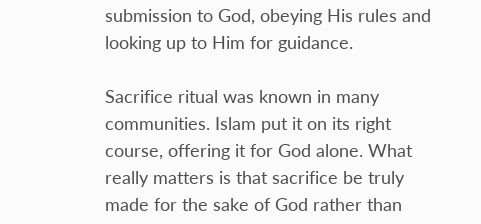submission to God, obeying His rules and looking up to Him for guidance.

Sacrifice ritual was known in many communities. Islam put it on its right course, offering it for God alone. What really matters is that sacrifice be truly made for the sake of God rather than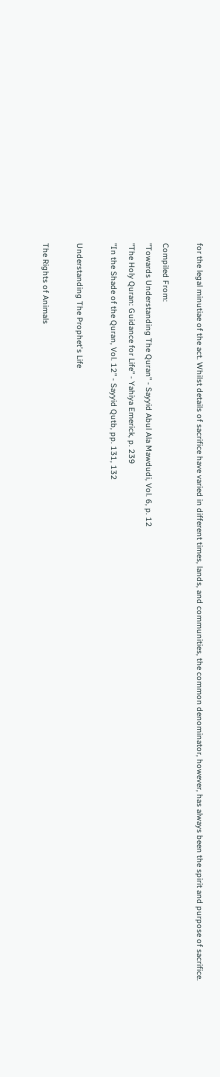for the legal minutiae of the act. Whilst details of sacrifice have varied in different times, lands, and communities, the common denominator, however, has always been the spirit and purpose of sacrifice.

Compiled From:
"Towards Understanding The Quran" - Sayyid Abul Ala Mawdudi, Vol. 6, p. 12
"The Holy Quran: Guidance for Life" - Yahiya Emerick, p. 239
"In the Shade of the Quran, Vol. 12" - Sayyid Qutb, pp. 131, 132

Understanding The Prophet's Life

The Rights of Animals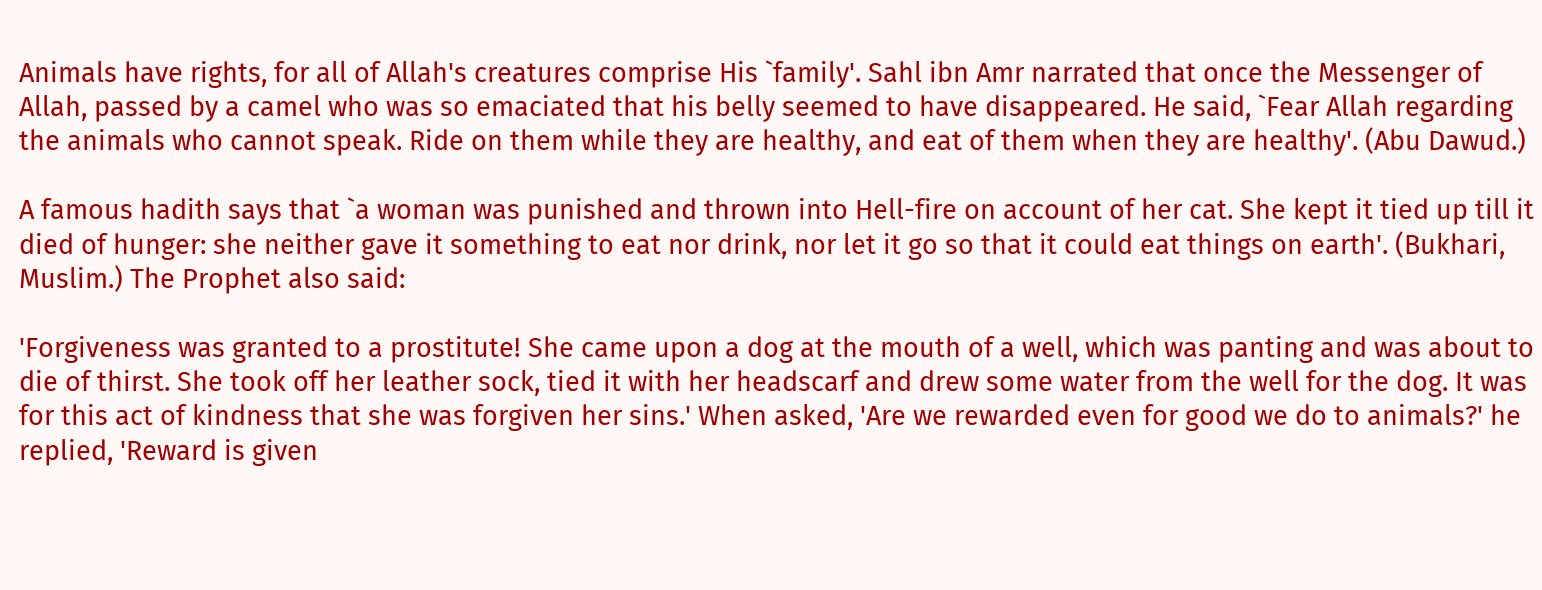Animals have rights, for all of Allah's creatures comprise His `family'. Sahl ibn Amr narrated that once the Messenger of Allah, passed by a camel who was so emaciated that his belly seemed to have disappeared. He said, `Fear Allah regarding the animals who cannot speak. Ride on them while they are healthy, and eat of them when they are healthy'. (Abu Dawud.)

A famous hadith says that `a woman was punished and thrown into Hell-fire on account of her cat. She kept it tied up till it died of hunger: she neither gave it something to eat nor drink, nor let it go so that it could eat things on earth'. (Bukhari, Muslim.) The Prophet also said:

'Forgiveness was granted to a prostitute! She came upon a dog at the mouth of a well, which was panting and was about to die of thirst. She took off her leather sock, tied it with her headscarf and drew some water from the well for the dog. It was for this act of kindness that she was forgiven her sins.' When asked, 'Are we rewarded even for good we do to animals?' he replied, 'Reward is given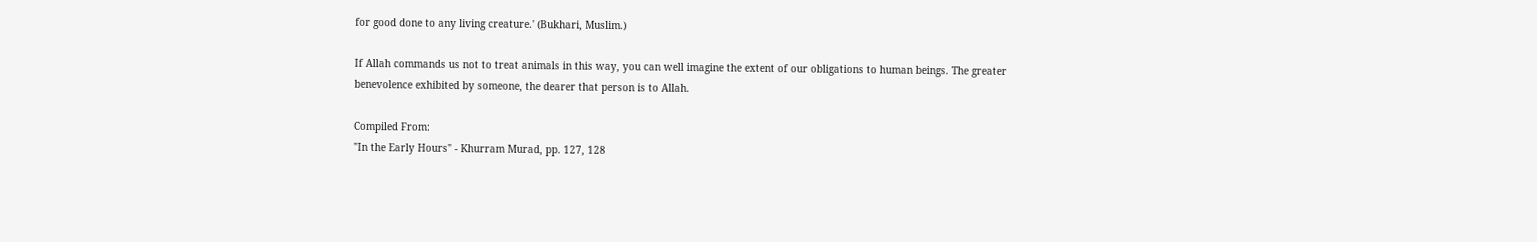for good done to any living creature.' (Bukhari, Muslim.)

If Allah commands us not to treat animals in this way, you can well imagine the extent of our obligations to human beings. The greater benevolence exhibited by someone, the dearer that person is to Allah.

Compiled From:
"In the Early Hours" - Khurram Murad, pp. 127, 128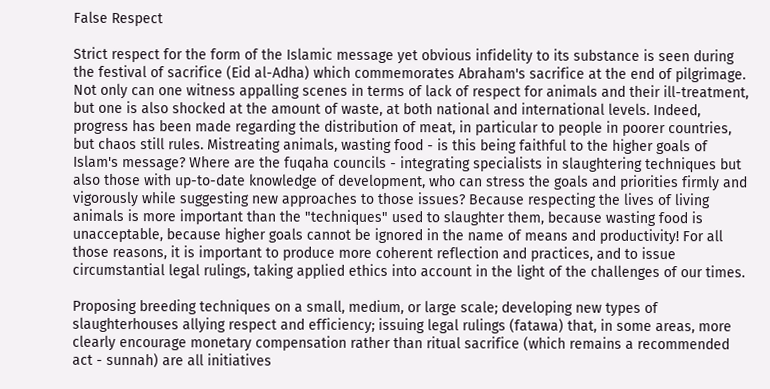False Respect

Strict respect for the form of the Islamic message yet obvious infidelity to its substance is seen during the festival of sacrifice (Eid al-Adha) which commemorates Abraham's sacrifice at the end of pilgrimage. Not only can one witness appalling scenes in terms of lack of respect for animals and their ill-treatment, but one is also shocked at the amount of waste, at both national and international levels. Indeed, progress has been made regarding the distribution of meat, in particular to people in poorer countries, but chaos still rules. Mistreating animals, wasting food - is this being faithful to the higher goals of Islam's message? Where are the fuqaha councils - integrating specialists in slaughtering techniques but also those with up-to-date knowledge of development, who can stress the goals and priorities firmly and vigorously while suggesting new approaches to those issues? Because respecting the lives of living animals is more important than the "techniques" used to slaughter them, because wasting food is unacceptable, because higher goals cannot be ignored in the name of means and productivity! For all those reasons, it is important to produce more coherent reflection and practices, and to issue circumstantial legal rulings, taking applied ethics into account in the light of the challenges of our times.

Proposing breeding techniques on a small, medium, or large scale; developing new types of slaughterhouses allying respect and efficiency; issuing legal rulings (fatawa) that, in some areas, more clearly encourage monetary compensation rather than ritual sacrifice (which remains a recommended act - sunnah) are all initiatives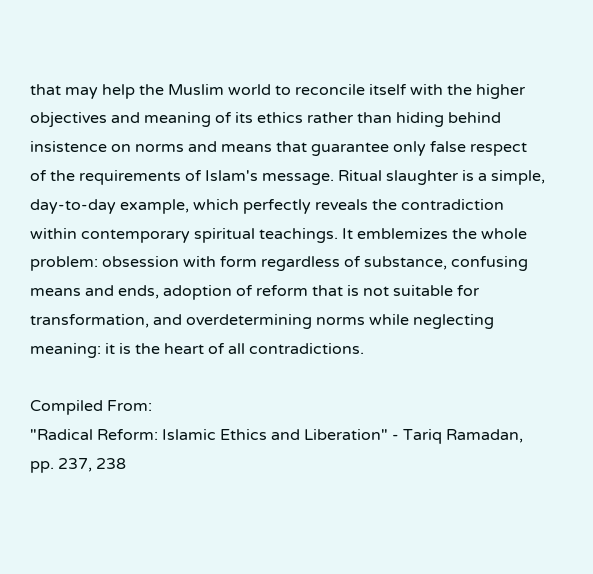that may help the Muslim world to reconcile itself with the higher objectives and meaning of its ethics rather than hiding behind insistence on norms and means that guarantee only false respect of the requirements of Islam's message. Ritual slaughter is a simple, day-to-day example, which perfectly reveals the contradiction within contemporary spiritual teachings. It emblemizes the whole problem: obsession with form regardless of substance, confusing means and ends, adoption of reform that is not suitable for transformation, and overdetermining norms while neglecting meaning: it is the heart of all contradictions.

Compiled From:
"Radical Reform: Islamic Ethics and Liberation" - Tariq Ramadan, pp. 237, 238